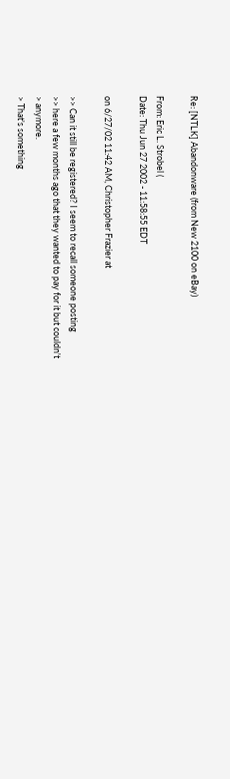Re: [NTLK] Abandonware (from New 2100 on eBay)

From: Eric L. Strobel (
Date: Thu Jun 27 2002 - 11:58:55 EDT

on 6/27/02 11:42 AM, Christopher Frazier at

>> Can it still be registered? I seem to recall someone posting
>> here a few months ago that they wanted to pay for it but couldn't
> anymore.
> That's something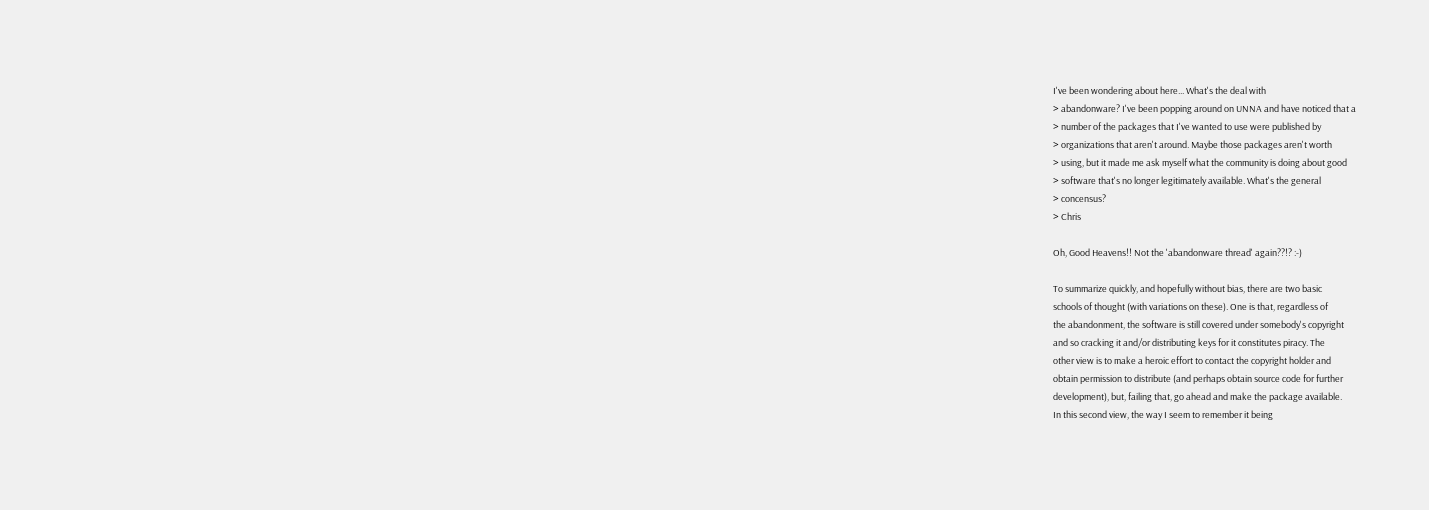I've been wondering about here... What's the deal with
> abandonware? I've been popping around on UNNA and have noticed that a
> number of the packages that I've wanted to use were published by
> organizations that aren't around. Maybe those packages aren't worth
> using, but it made me ask myself what the community is doing about good
> software that's no longer legitimately available. What's the general
> concensus?
> Chris

Oh, Good Heavens!! Not the 'abandonware thread' again??!? :-)

To summarize quickly, and hopefully without bias, there are two basic
schools of thought (with variations on these). One is that, regardless of
the abandonment, the software is still covered under somebody's copyright
and so cracking it and/or distributing keys for it constitutes piracy. The
other view is to make a heroic effort to contact the copyright holder and
obtain permission to distribute (and perhaps obtain source code for further
development), but, failing that, go ahead and make the package available.
In this second view, the way I seem to remember it being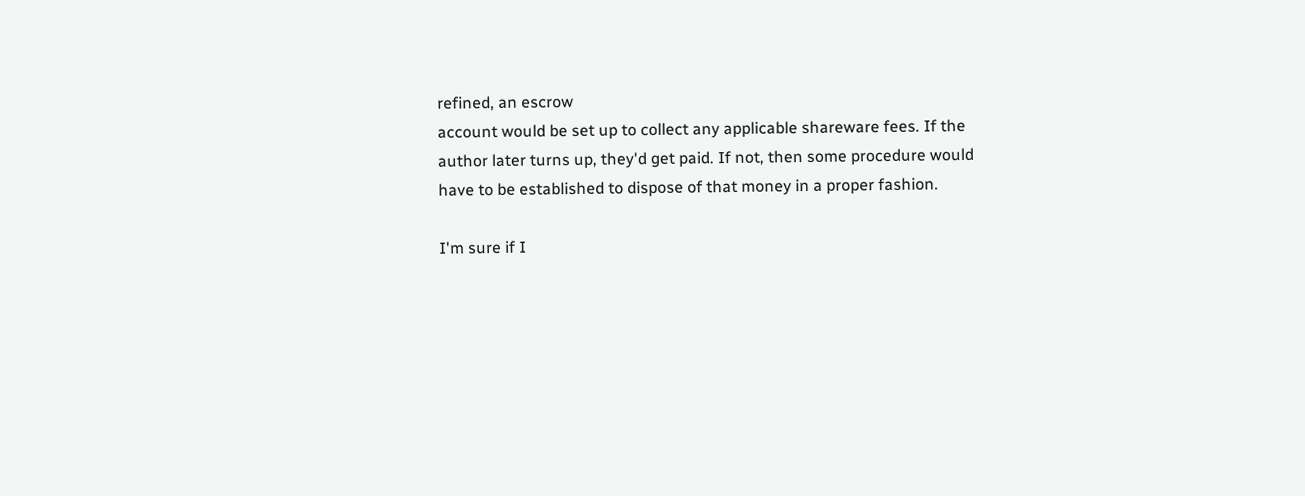refined, an escrow
account would be set up to collect any applicable shareware fees. If the
author later turns up, they'd get paid. If not, then some procedure would
have to be established to dispose of that money in a proper fashion.

I'm sure if I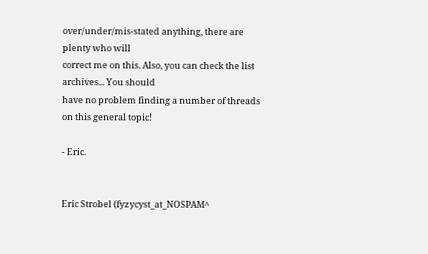over/under/mis-stated anything, there are plenty who will
correct me on this. Also, you can check the list archives... You should
have no problem finding a number of threads on this general topic!

- Eric.


Eric Strobel (fyzycyst_at_NOSPAM^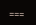===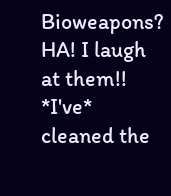Bioweapons? HA! I laugh at them!! *I've* cleaned the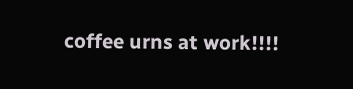coffee urns at work!!!!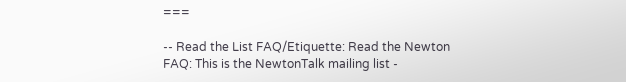===

-- Read the List FAQ/Etiquette: Read the Newton FAQ: This is the NewtonTalk mailing list -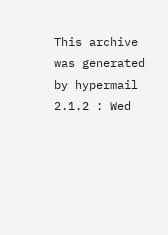This archive was generated by hypermail 2.1.2 : Wed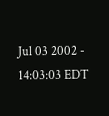Jul 03 2002 - 14:03:03 EDT